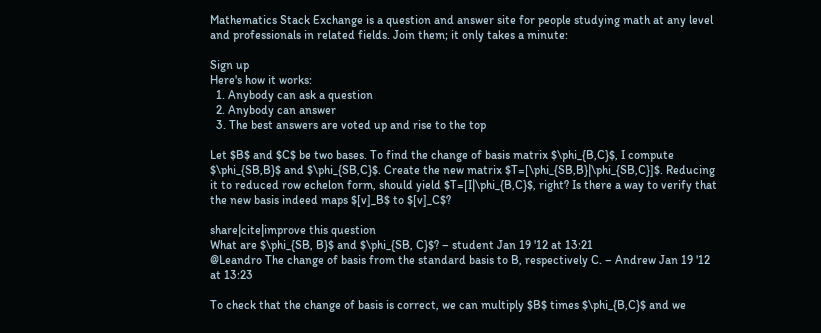Mathematics Stack Exchange is a question and answer site for people studying math at any level and professionals in related fields. Join them; it only takes a minute:

Sign up
Here's how it works:
  1. Anybody can ask a question
  2. Anybody can answer
  3. The best answers are voted up and rise to the top

Let $B$ and $C$ be two bases. To find the change of basis matrix $\phi_{B,C}$, I compute $\phi_{SB,B}$ and $\phi_{SB,C}$. Create the new matrix $T=[\phi_{SB,B}|\phi_{SB,C}]$. Reducing it to reduced row echelon form, should yield $T=[I|\phi_{B,C}$, right? Is there a way to verify that the new basis indeed maps $[v]_B$ to $[v]_C$?

share|cite|improve this question
What are $\phi_{SB, B}$ and $\phi_{SB, C}$? – student Jan 19 '12 at 13:21
@Leandro The change of basis from the standard basis to B, respectively C. – Andrew Jan 19 '12 at 13:23

To check that the change of basis is correct, we can multiply $B$ times $\phi_{B,C}$ and we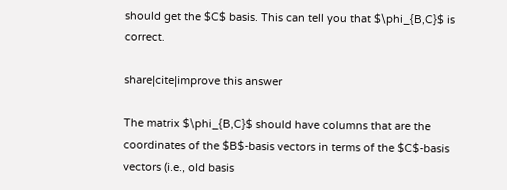should get the $C$ basis. This can tell you that $\phi_{B,C}$ is correct.

share|cite|improve this answer

The matrix $\phi_{B,C}$ should have columns that are the coordinates of the $B$-basis vectors in terms of the $C$-basis vectors (i.e., old basis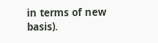in terms of new basis).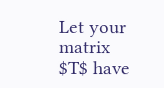Let your matrix $T$ have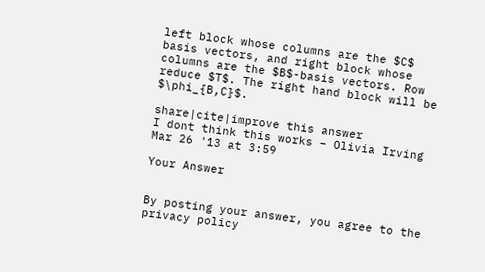left block whose columns are the $C$ basis vectors, and right block whose columns are the $B$-basis vectors. Row reduce $T$. The right hand block will be $\phi_{B,C}$.

share|cite|improve this answer
I dont think this works – Olivia Irving Mar 26 '13 at 3:59

Your Answer


By posting your answer, you agree to the privacy policy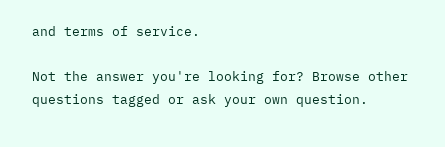and terms of service.

Not the answer you're looking for? Browse other questions tagged or ask your own question.